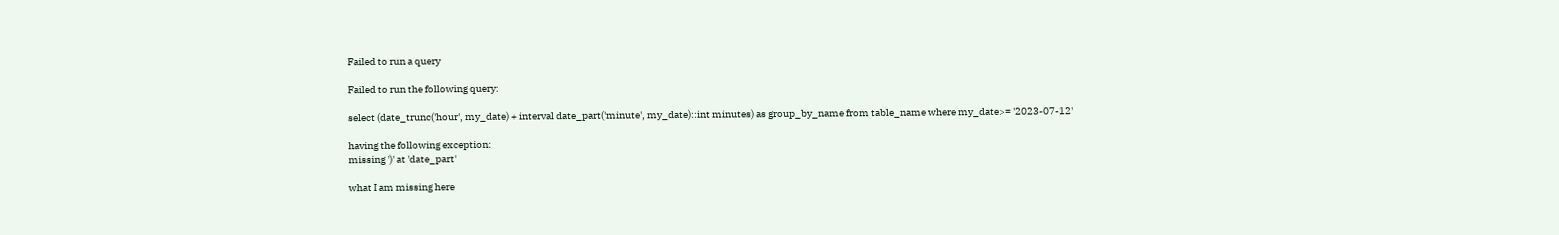Failed to run a query

Failed to run the following query:

select (date_trunc('hour', my_date) + interval date_part('minute', my_date)::int minutes) as group_by_name from table_name where my_date>= '2023-07-12'

having the following exception:
missing ')' at 'date_part'

what I am missing here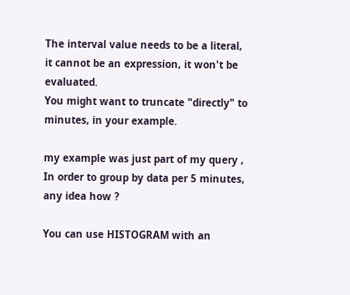The interval value needs to be a literal, it cannot be an expression, it won't be evaluated.
You might want to truncate "directly" to minutes, in your example.

my example was just part of my query , In order to group by data per 5 minutes, any idea how ?

You can use HISTOGRAM with an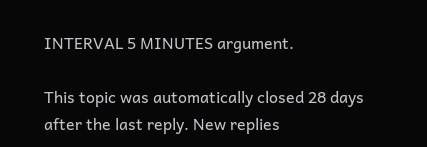INTERVAL 5 MINUTES argument.

This topic was automatically closed 28 days after the last reply. New replies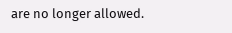are no longer allowed.